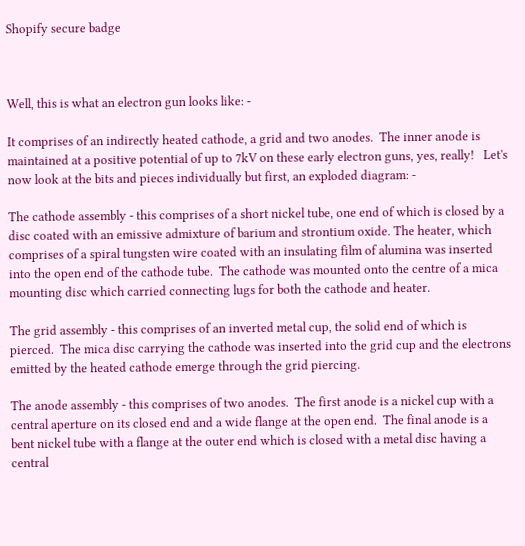Shopify secure badge



Well, this is what an electron gun looks like: -

It comprises of an indirectly heated cathode, a grid and two anodes.  The inner anode is maintained at a positive potential of up to 7kV on these early electron guns, yes, really!   Let's now look at the bits and pieces individually but first, an exploded diagram: -

The cathode assembly - this comprises of a short nickel tube, one end of which is closed by a disc coated with an emissive admixture of barium and strontium oxide. The heater, which comprises of a spiral tungsten wire coated with an insulating film of alumina was inserted into the open end of the cathode tube.  The cathode was mounted onto the centre of a mica mounting disc which carried connecting lugs for both the cathode and heater.

The grid assembly - this comprises of an inverted metal cup, the solid end of which is pierced.  The mica disc carrying the cathode was inserted into the grid cup and the electrons emitted by the heated cathode emerge through the grid piercing.

The anode assembly - this comprises of two anodes.  The first anode is a nickel cup with a central aperture on its closed end and a wide flange at the open end.  The final anode is a bent nickel tube with a flange at the outer end which is closed with a metal disc having a central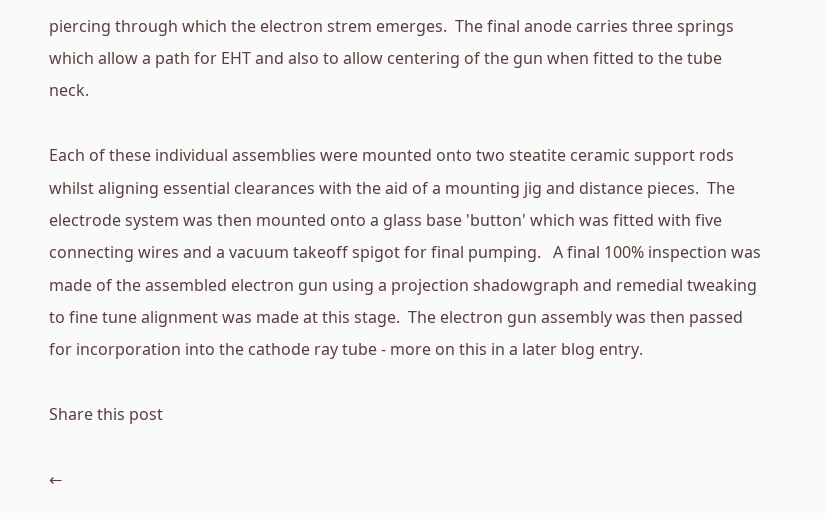piercing through which the electron strem emerges.  The final anode carries three springs which allow a path for EHT and also to allow centering of the gun when fitted to the tube neck.

Each of these individual assemblies were mounted onto two steatite ceramic support rods whilst aligning essential clearances with the aid of a mounting jig and distance pieces.  The electrode system was then mounted onto a glass base 'button' which was fitted with five connecting wires and a vacuum takeoff spigot for final pumping.   A final 100% inspection was made of the assembled electron gun using a projection shadowgraph and remedial tweaking to fine tune alignment was made at this stage.  The electron gun assembly was then passed for incorporation into the cathode ray tube - more on this in a later blog entry.

Share this post

←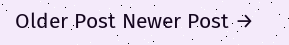Older Post Newer Post →